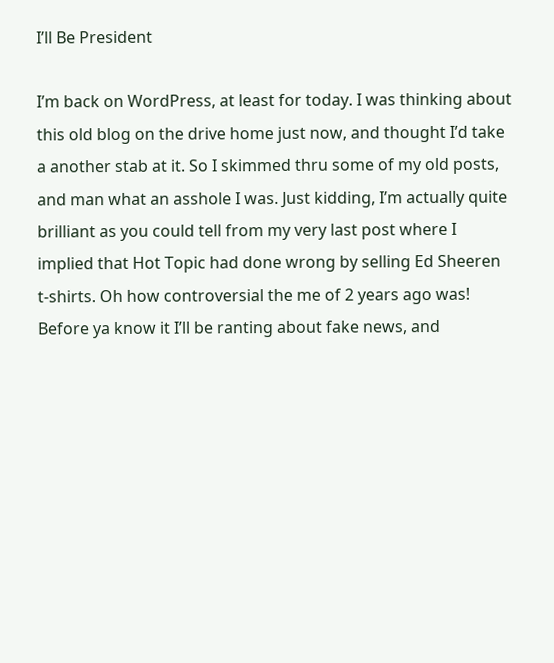I’ll Be President

I’m back on WordPress, at least for today. I was thinking about this old blog on the drive home just now, and thought I’d take a another stab at it. So I skimmed thru some of my old posts, and man what an asshole I was. Just kidding, I’m actually quite brilliant as you could tell from my very last post where I implied that Hot Topic had done wrong by selling Ed Sheeren t-shirts. Oh how controversial the me of 2 years ago was! Before ya know it I’ll be ranting about fake news, and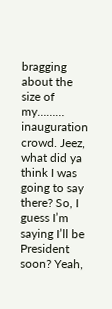bragging about the size of my……… inauguration  crowd. Jeez, what did ya think I was going to say there? So, I guess I’m saying I’ll be President soon? Yeah,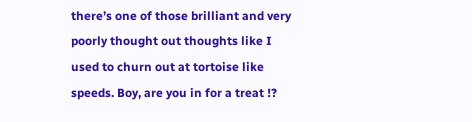there’s one of those brilliant and very poorly thought out thoughts like I used to churn out at tortoise like speeds. Boy, are you in for a treat !?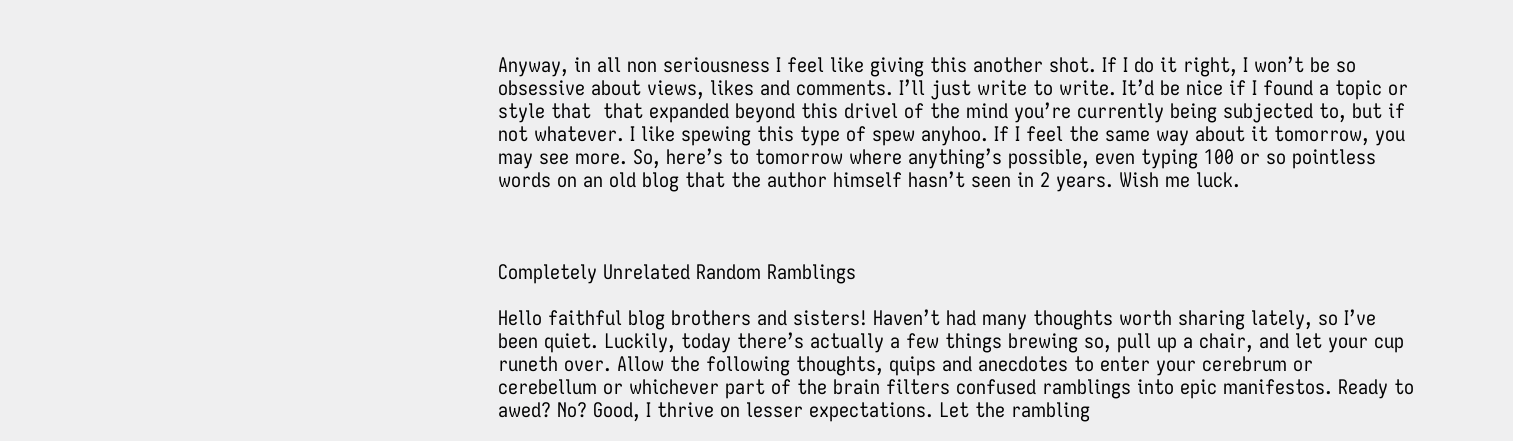Anyway, in all non seriousness I feel like giving this another shot. If I do it right, I won’t be so obsessive about views, likes and comments. I’ll just write to write. It’d be nice if I found a topic or style that  that expanded beyond this drivel of the mind you’re currently being subjected to, but if not whatever. I like spewing this type of spew anyhoo. If I feel the same way about it tomorrow, you may see more. So, here’s to tomorrow where anything’s possible, even typing 100 or so pointless words on an old blog that the author himself hasn’t seen in 2 years. Wish me luck.



Completely Unrelated Random Ramblings

Hello faithful blog brothers and sisters! Haven’t had many thoughts worth sharing lately, so I’ve been quiet. Luckily, today there’s actually a few things brewing so, pull up a chair, and let your cup runeth over. Allow the following thoughts, quips and anecdotes to enter your cerebrum or cerebellum or whichever part of the brain filters confused ramblings into epic manifestos. Ready to awed? No? Good, I thrive on lesser expectations. Let the rambling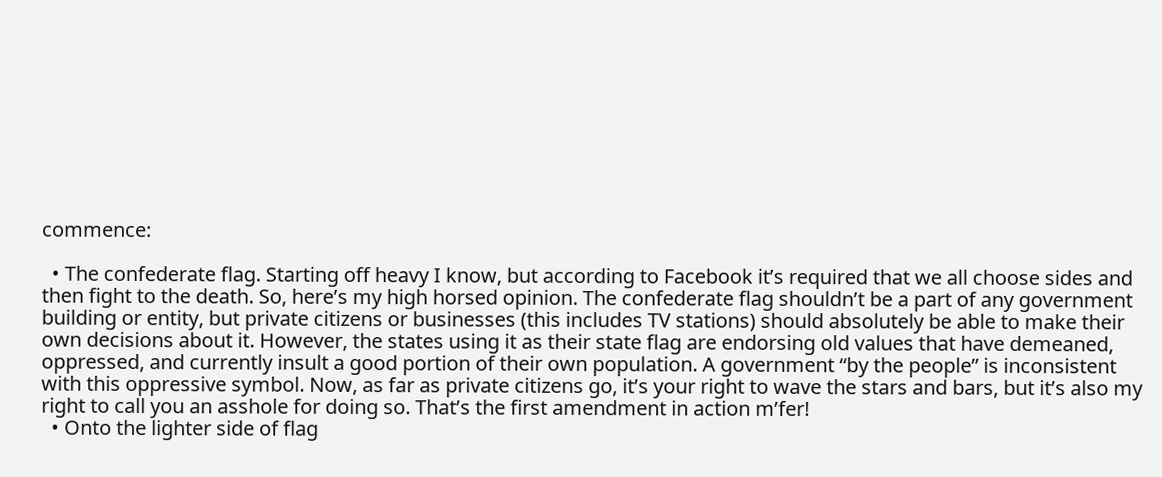commence:

  • The confederate flag. Starting off heavy I know, but according to Facebook it’s required that we all choose sides and then fight to the death. So, here’s my high horsed opinion. The confederate flag shouldn’t be a part of any government building or entity, but private citizens or businesses (this includes TV stations) should absolutely be able to make their own decisions about it. However, the states using it as their state flag are endorsing old values that have demeaned, oppressed, and currently insult a good portion of their own population. A government “by the people” is inconsistent with this oppressive symbol. Now, as far as private citizens go, it’s your right to wave the stars and bars, but it’s also my right to call you an asshole for doing so. That’s the first amendment in action m’fer!
  • Onto the lighter side of flag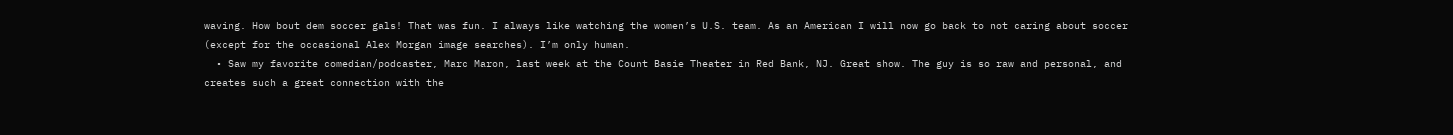waving. How bout dem soccer gals! That was fun. I always like watching the women’s U.S. team. As an American I will now go back to not caring about soccer (except for the occasional Alex Morgan image searches). I’m only human.
  • Saw my favorite comedian/podcaster, Marc Maron, last week at the Count Basie Theater in Red Bank, NJ. Great show. The guy is so raw and personal, and  creates such a great connection with the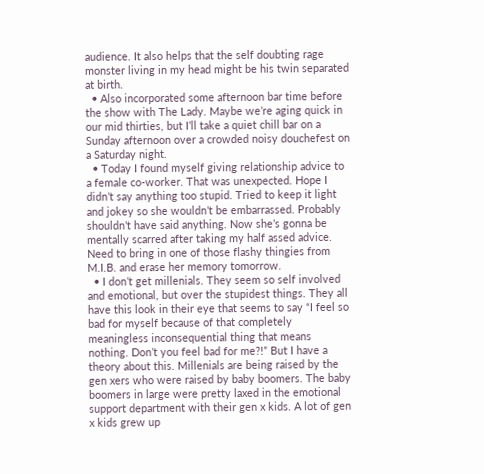audience. It also helps that the self doubting rage monster living in my head might be his twin separated at birth.
  • Also incorporated some afternoon bar time before the show with The Lady. Maybe we’re aging quick in our mid thirties, but I’ll take a quiet chill bar on a Sunday afternoon over a crowded noisy douchefest on a Saturday night.
  • Today I found myself giving relationship advice to a female co-worker. That was unexpected. Hope I didn’t say anything too stupid. Tried to keep it light and jokey so she wouldn’t be embarrassed. Probably shouldn’t have said anything. Now she’s gonna be mentally scarred after taking my half assed advice. Need to bring in one of those flashy thingies from M.I.B. and erase her memory tomorrow.
  • I don’t get millenials. They seem so self involved and emotional, but over the stupidest things. They all have this look in their eye that seems to say “I feel so bad for myself because of that completely meaningless inconsequential thing that means nothing. Don’t you feel bad for me?!” But I have a theory about this. Millenials are being raised by the gen xers who were raised by baby boomers. The baby boomers in large were pretty laxed in the emotional support department with their gen x kids. A lot of gen x kids grew up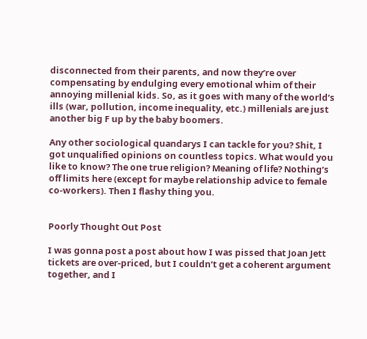disconnected from their parents, and now they’re over compensating by endulging every emotional whim of their annoying millenial kids. So, as it goes with many of the world’s ills (war, pollution, income inequality, etc.) millenials are just another big F up by the baby boomers.

Any other sociological quandarys I can tackle for you? Shit, I got unqualified opinions on countless topics. What would you like to know? The one true religion? Meaning of life? Nothing’s off limits here (except for maybe relationship advice to female co-workers). Then I flashy thing you.


Poorly Thought Out Post

I was gonna post a post about how I was pissed that Joan Jett tickets are over-priced, but I couldn’t get a coherent argument together, and I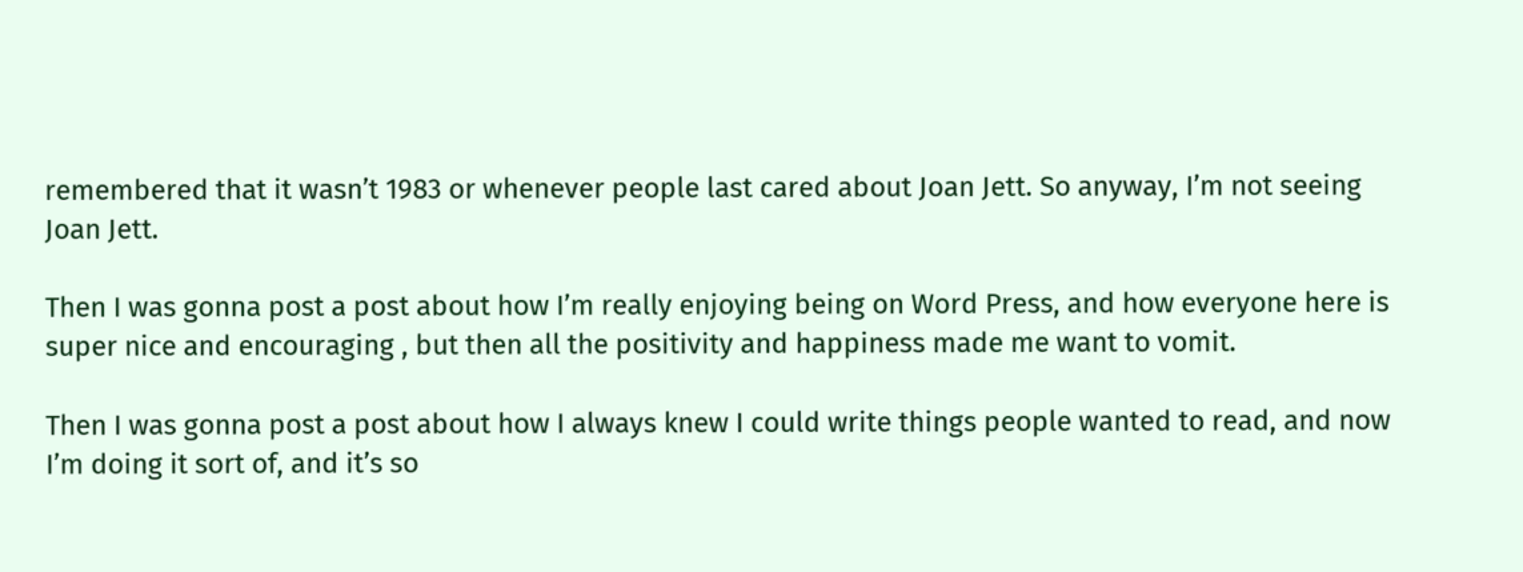remembered that it wasn’t 1983 or whenever people last cared about Joan Jett. So anyway, I’m not seeing Joan Jett.

Then I was gonna post a post about how I’m really enjoying being on Word Press, and how everyone here is super nice and encouraging , but then all the positivity and happiness made me want to vomit.

Then I was gonna post a post about how I always knew I could write things people wanted to read, and now I’m doing it sort of, and it’s so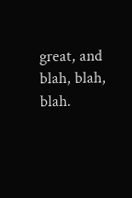great, and blah, blah, blah.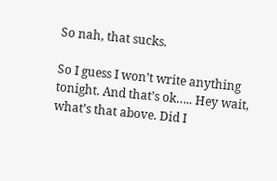So nah, that sucks.

So I guess I won’t write anything tonight. And that’s ok….. Hey wait, what’s that above. Did I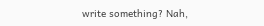write something? Nah,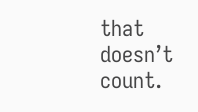that doesn’t count.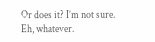Or does it? I’m not sure. Eh, whatever.